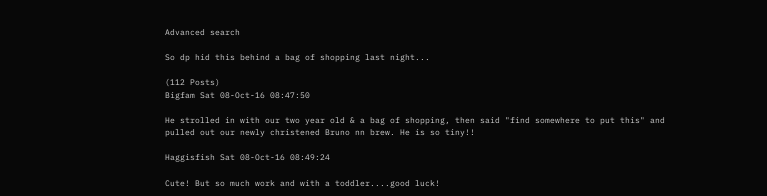Advanced search

So dp hid this behind a bag of shopping last night...

(112 Posts)
Bigfam Sat 08-Oct-16 08:47:50

He strolled in with our two year old & a bag of shopping, then said "find somewhere to put this" and pulled out our newly christened Bruno nn brew. He is so tiny!!

Haggisfish Sat 08-Oct-16 08:49:24

Cute! But so much work and with a toddler....good luck!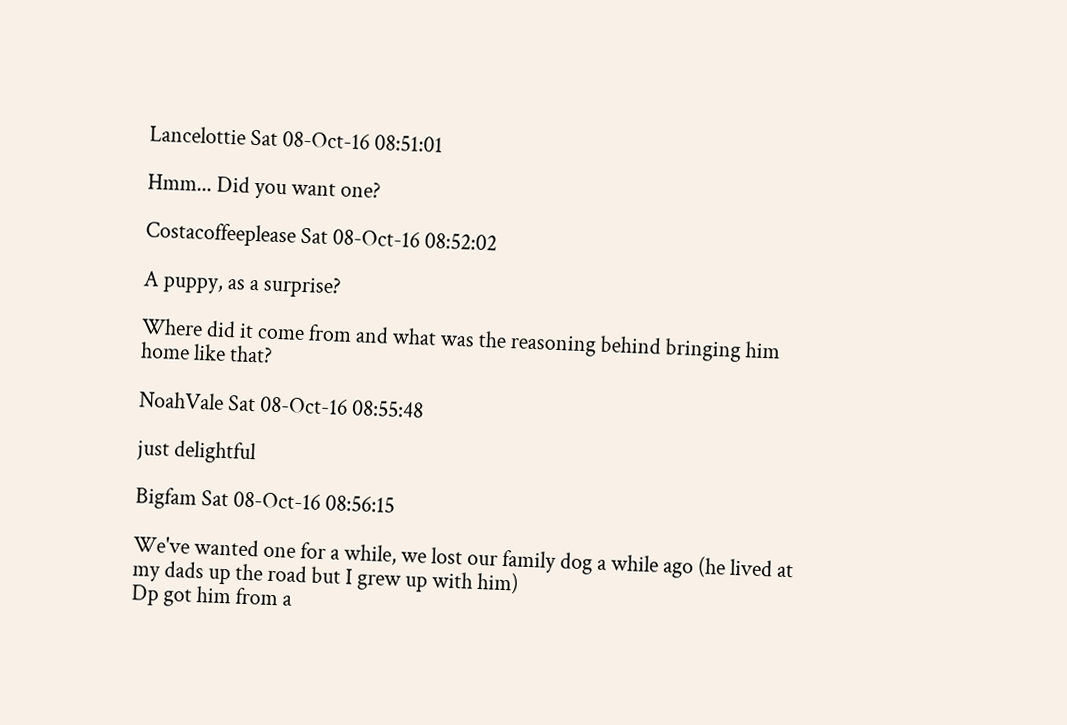Lancelottie Sat 08-Oct-16 08:51:01

Hmm... Did you want one?

Costacoffeeplease Sat 08-Oct-16 08:52:02

A puppy, as a surprise?

Where did it come from and what was the reasoning behind bringing him home like that?

NoahVale Sat 08-Oct-16 08:55:48

just delightful

Bigfam Sat 08-Oct-16 08:56:15

We've wanted one for a while, we lost our family dog a while ago (he lived at my dads up the road but I grew up with him)
Dp got him from a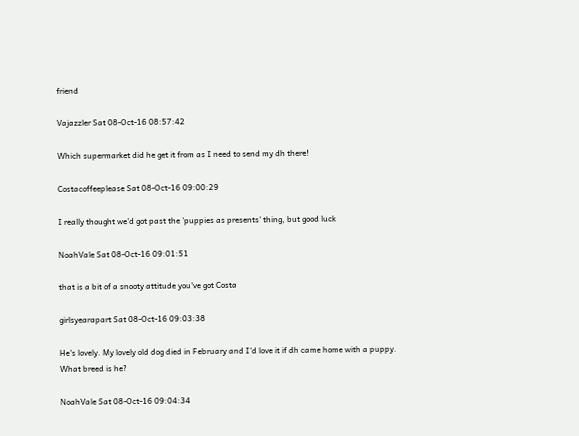friend

Vajazzler Sat 08-Oct-16 08:57:42

Which supermarket did he get it from as I need to send my dh there!

Costacoffeeplease Sat 08-Oct-16 09:00:29

I really thought we'd got past the 'puppies as presents' thing, but good luck

NoahVale Sat 08-Oct-16 09:01:51

that is a bit of a snooty attitude you've got Costa

girlsyearapart Sat 08-Oct-16 09:03:38

He's lovely. My lovely old dog died in February and I'd love it if dh came home with a puppy.
What breed is he?

NoahVale Sat 08-Oct-16 09:04:34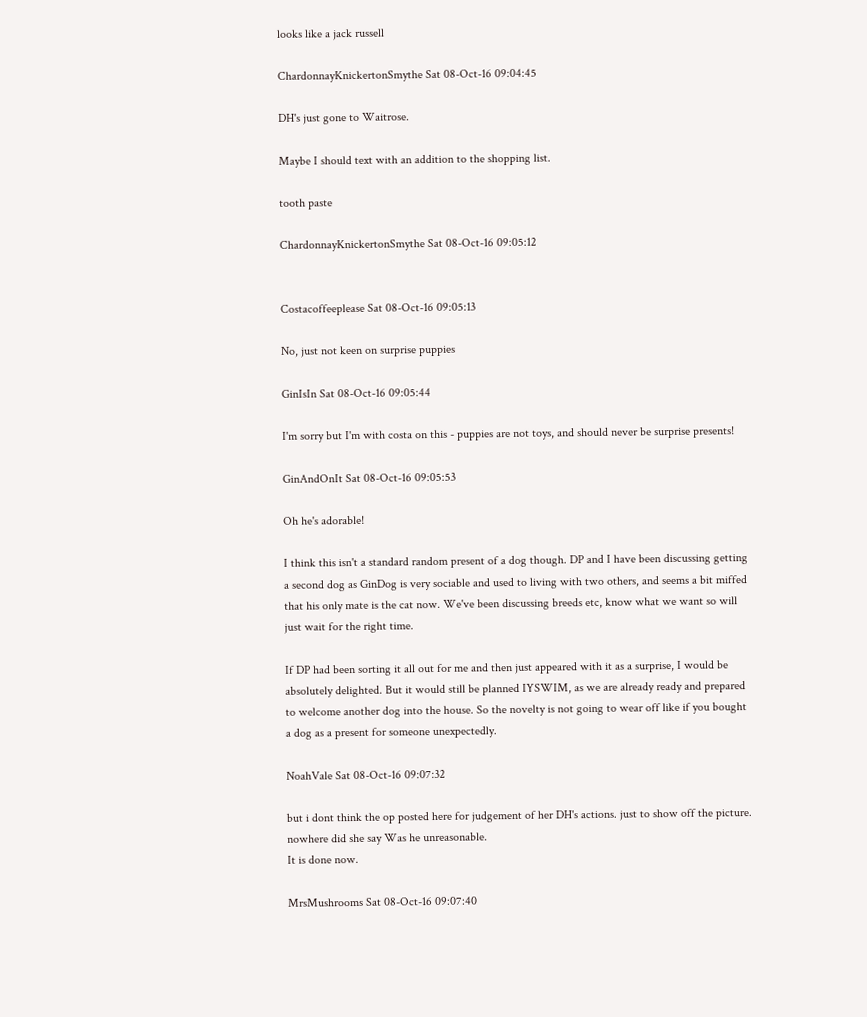looks like a jack russell

ChardonnayKnickertonSmythe Sat 08-Oct-16 09:04:45

DH's just gone to Waitrose.

Maybe I should text with an addition to the shopping list.

tooth paste

ChardonnayKnickertonSmythe Sat 08-Oct-16 09:05:12


Costacoffeeplease Sat 08-Oct-16 09:05:13

No, just not keen on surprise puppies

GinIsIn Sat 08-Oct-16 09:05:44

I'm sorry but I'm with costa on this - puppies are not toys, and should never be surprise presents!

GinAndOnIt Sat 08-Oct-16 09:05:53

Oh he's adorable!

I think this isn't a standard random present of a dog though. DP and I have been discussing getting a second dog as GinDog is very sociable and used to living with two others, and seems a bit miffed that his only mate is the cat now. We've been discussing breeds etc, know what we want so will just wait for the right time.

If DP had been sorting it all out for me and then just appeared with it as a surprise, I would be absolutely delighted. But it would still be planned IYSWIM, as we are already ready and prepared to welcome another dog into the house. So the novelty is not going to wear off like if you bought a dog as a present for someone unexpectedly.

NoahVale Sat 08-Oct-16 09:07:32

but i dont think the op posted here for judgement of her DH's actions. just to show off the picture. nowhere did she say Was he unreasonable.
It is done now.

MrsMushrooms Sat 08-Oct-16 09:07:40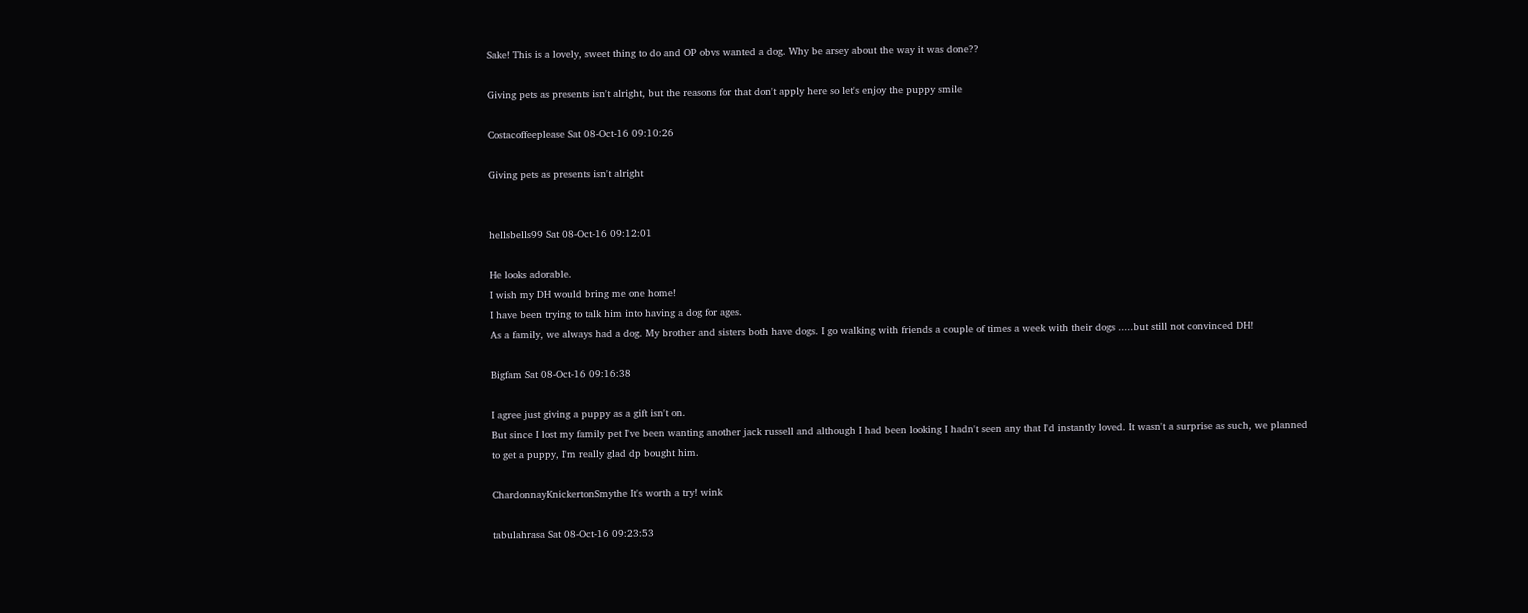Sake! This is a lovely, sweet thing to do and OP obvs wanted a dog. Why be arsey about the way it was done??

Giving pets as presents isn't alright, but the reasons for that don't apply here so let's enjoy the puppy smile

Costacoffeeplease Sat 08-Oct-16 09:10:26

Giving pets as presents isn't alright


hellsbells99 Sat 08-Oct-16 09:12:01

He looks adorable.
I wish my DH would bring me one home!
I have been trying to talk him into having a dog for ages.
As a family, we always had a dog. My brother and sisters both have dogs. I go walking with friends a couple of times a week with their dogs .....but still not convinced DH!

Bigfam Sat 08-Oct-16 09:16:38

I agree just giving a puppy as a gift isn't on.
But since I lost my family pet I've been wanting another jack russell and although I had been looking I hadn't seen any that I'd instantly loved. It wasn't a surprise as such, we planned to get a puppy, I'm really glad dp bought him.

ChardonnayKnickertonSmythe It's worth a try! wink

tabulahrasa Sat 08-Oct-16 09:23:53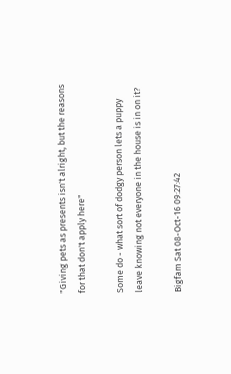"Giving pets as presents isn't alright, but the reasons for that don't apply here"

Some do - what sort of dodgy person lets a puppy leave knowing not everyone in the house is in on it?

Bigfam Sat 08-Oct-16 09:27:42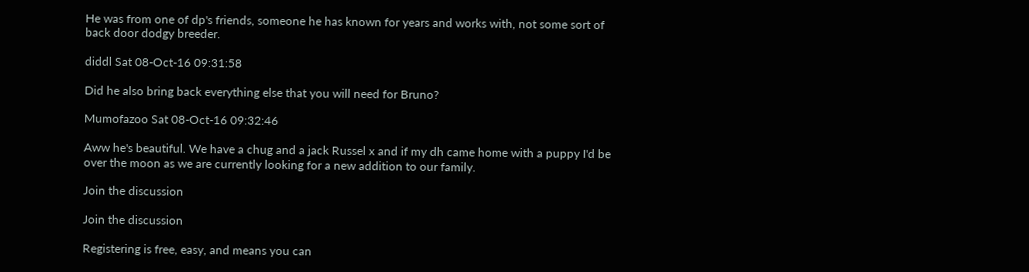He was from one of dp's friends, someone he has known for years and works with, not some sort of back door dodgy breeder.

diddl Sat 08-Oct-16 09:31:58

Did he also bring back everything else that you will need for Bruno?

Mumofazoo Sat 08-Oct-16 09:32:46

Aww he's beautiful. We have a chug and a jack Russel x and if my dh came home with a puppy I'd be over the moon as we are currently looking for a new addition to our family.

Join the discussion

Join the discussion

Registering is free, easy, and means you can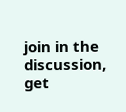join in the discussion, get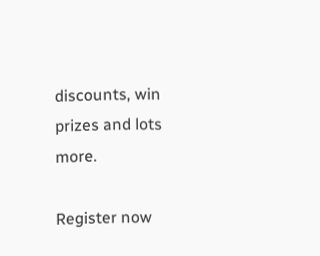discounts, win prizes and lots more.

Register now